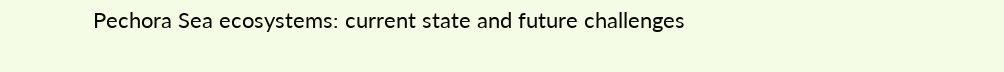Pechora Sea ecosystems: current state and future challenges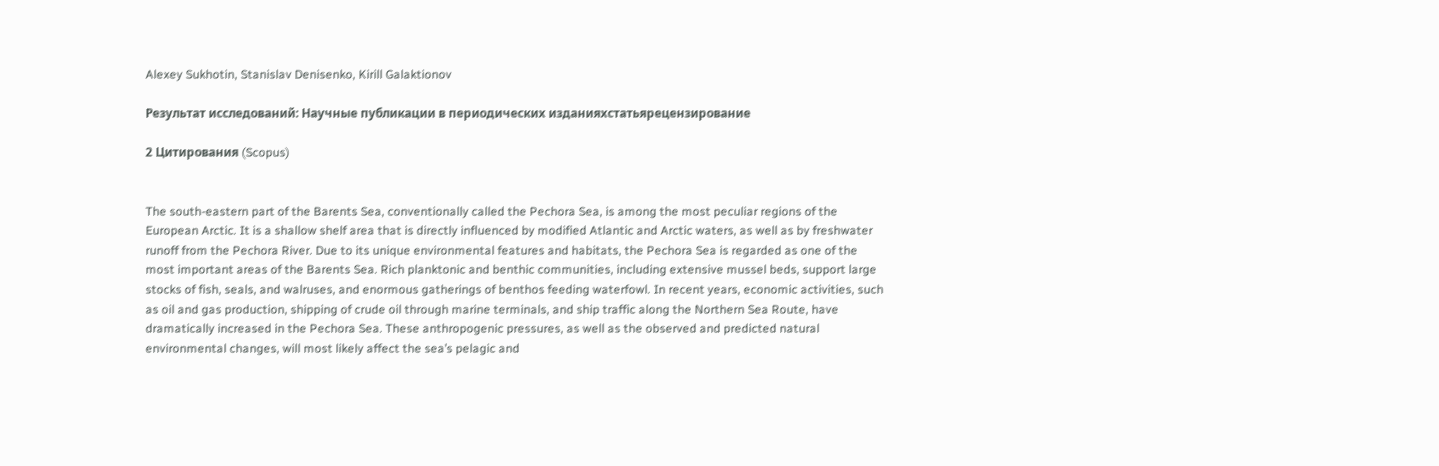Alexey Sukhotin, Stanislav Denisenko, Kirill Galaktionov

Результат исследований: Научные публикации в периодических изданияхстатьярецензирование

2 Цитирования (Scopus)


The south-eastern part of the Barents Sea, conventionally called the Pechora Sea, is among the most peculiar regions of the European Arctic. It is a shallow shelf area that is directly influenced by modified Atlantic and Arctic waters, as well as by freshwater runoff from the Pechora River. Due to its unique environmental features and habitats, the Pechora Sea is regarded as one of the most important areas of the Barents Sea. Rich planktonic and benthic communities, including extensive mussel beds, support large stocks of fish, seals, and walruses, and enormous gatherings of benthos feeding waterfowl. In recent years, economic activities, such as oil and gas production, shipping of crude oil through marine terminals, and ship traffic along the Northern Sea Route, have dramatically increased in the Pechora Sea. These anthropogenic pressures, as well as the observed and predicted natural environmental changes, will most likely affect the sea’s pelagic and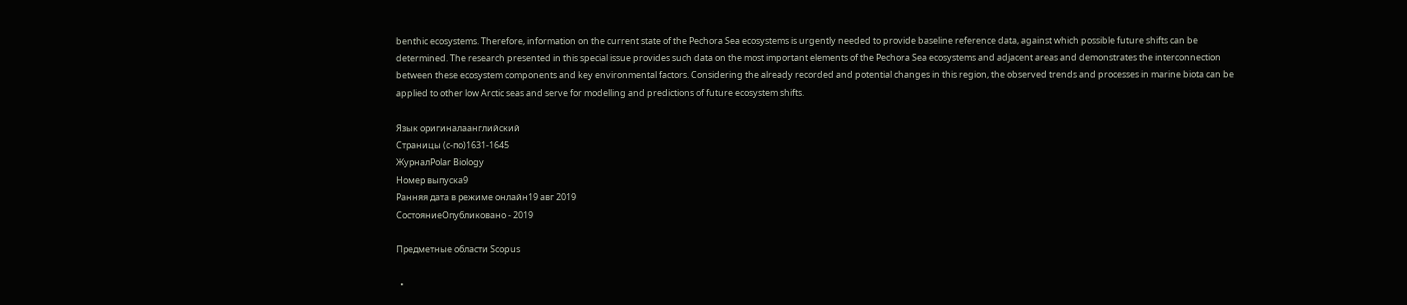benthic ecosystems. Therefore, information on the current state of the Pechora Sea ecosystems is urgently needed to provide baseline reference data, against which possible future shifts can be determined. The research presented in this special issue provides such data on the most important elements of the Pechora Sea ecosystems and adjacent areas and demonstrates the interconnection between these ecosystem components and key environmental factors. Considering the already recorded and potential changes in this region, the observed trends and processes in marine biota can be applied to other low Arctic seas and serve for modelling and predictions of future ecosystem shifts.

Язык оригиналаанглийский
Страницы (с-по)1631-1645
ЖурналPolar Biology
Номер выпуска9
Ранняя дата в режиме онлайн19 авг 2019
СостояниеОпубликовано - 2019

Предметные области Scopus

  •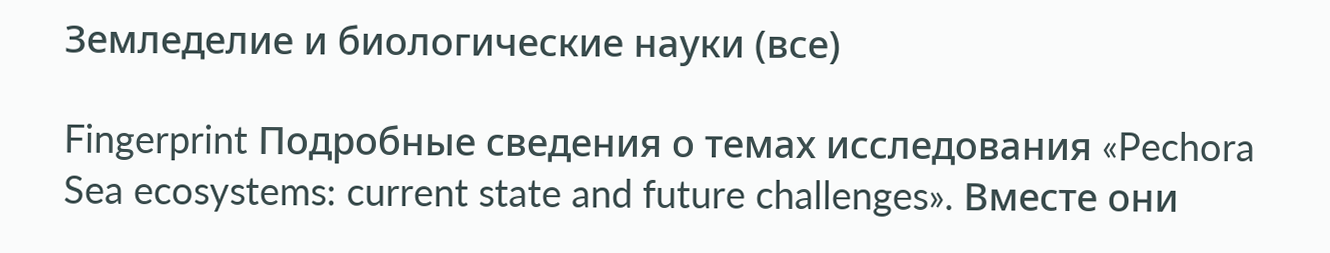Земледелие и биологические науки (все)

Fingerprint Подробные сведения о темах исследования «Pechora Sea ecosystems: current state and future challenges». Вместе они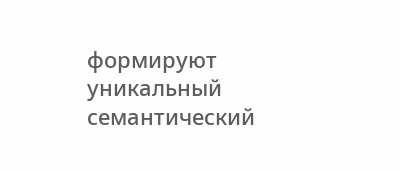формируют уникальный семантический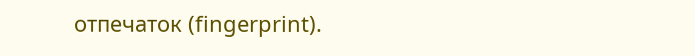отпечаток (fingerprint).